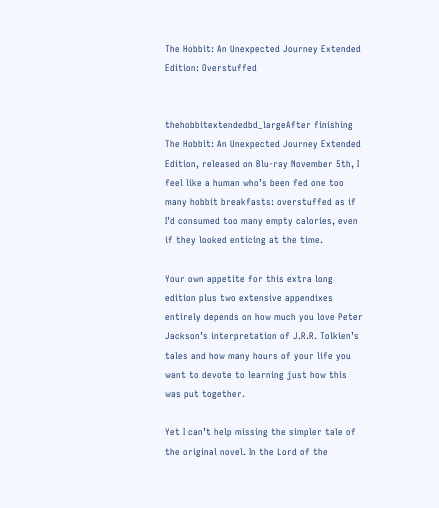The Hobbit: An Unexpected Journey Extended Edition: Overstuffed


thehobbitextendedbd_largeAfter finishing The Hobbit: An Unexpected Journey Extended Edition, released on Blu-ray November 5th, I feel like a human who’s been fed one too many hobbit breakfasts: overstuffed as if I’d consumed too many empty calories, even if they looked enticing at the time.

Your own appetite for this extra long edition plus two extensive appendixes entirely depends on how much you love Peter Jackson’s interpretation of J.R.R. Tolkien’s tales and how many hours of your life you want to devote to learning just how this was put together.

Yet I can’t help missing the simpler tale of the original novel. In the Lord of the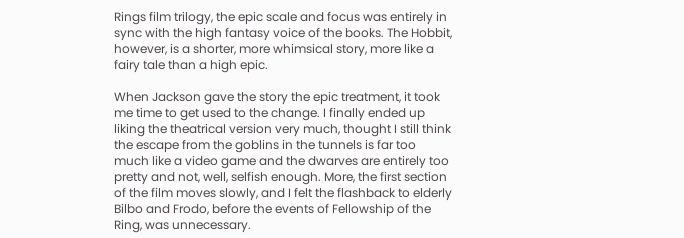Rings film trilogy, the epic scale and focus was entirely in sync with the high fantasy voice of the books. The Hobbit, however, is a shorter, more whimsical story, more like a fairy tale than a high epic.

When Jackson gave the story the epic treatment, it took me time to get used to the change. I finally ended up liking the theatrical version very much, thought I still think the escape from the goblins in the tunnels is far too much like a video game and the dwarves are entirely too pretty and not, well, selfish enough. More, the first section of the film moves slowly, and I felt the flashback to elderly Bilbo and Frodo, before the events of Fellowship of the Ring, was unnecessary.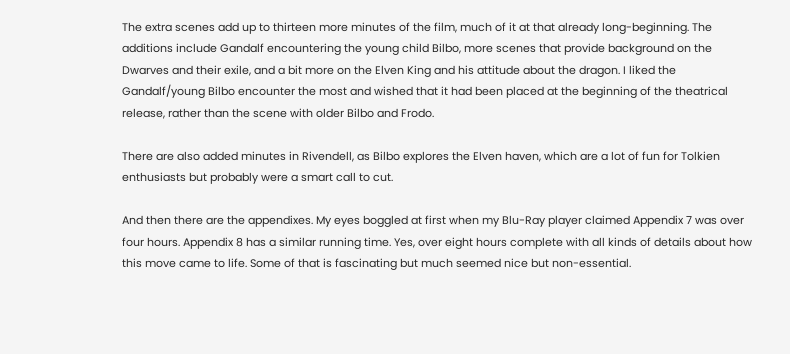The extra scenes add up to thirteen more minutes of the film, much of it at that already long-beginning. The additions include Gandalf encountering the young child Bilbo, more scenes that provide background on the Dwarves and their exile, and a bit more on the Elven King and his attitude about the dragon. I liked the Gandalf/young Bilbo encounter the most and wished that it had been placed at the beginning of the theatrical release, rather than the scene with older Bilbo and Frodo.

There are also added minutes in Rivendell, as Bilbo explores the Elven haven, which are a lot of fun for Tolkien enthusiasts but probably were a smart call to cut.

And then there are the appendixes. My eyes boggled at first when my Blu-Ray player claimed Appendix 7 was over four hours. Appendix 8 has a similar running time. Yes, over eight hours complete with all kinds of details about how this move came to life. Some of that is fascinating but much seemed nice but non-essential.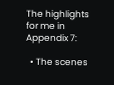The highlights for me in Appendix 7:

  • The scenes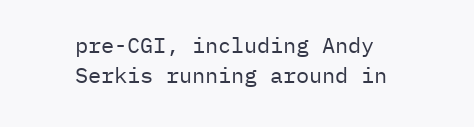pre-CGI, including Andy Serkis running around in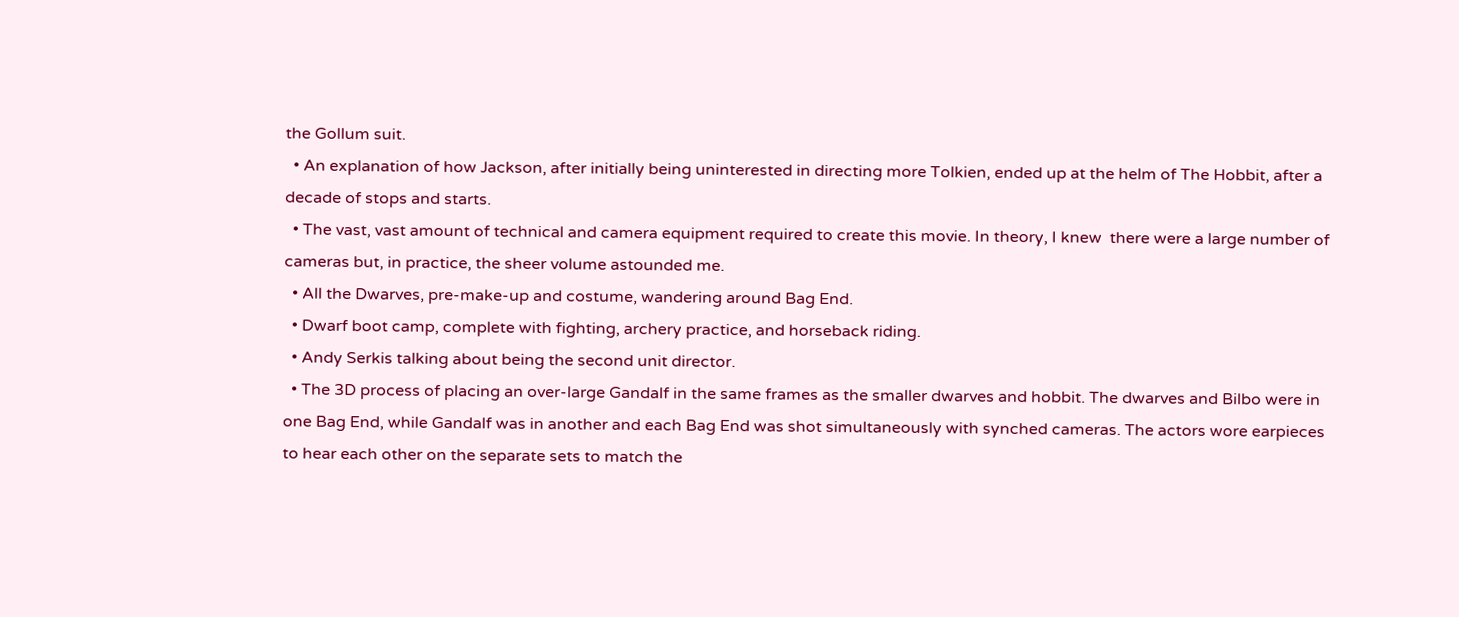the Gollum suit.
  • An explanation of how Jackson, after initially being uninterested in directing more Tolkien, ended up at the helm of The Hobbit, after a decade of stops and starts.
  • The vast, vast amount of technical and camera equipment required to create this movie. In theory, I knew  there were a large number of cameras but, in practice, the sheer volume astounded me.
  • All the Dwarves, pre-make-up and costume, wandering around Bag End.
  • Dwarf boot camp, complete with fighting, archery practice, and horseback riding.
  • Andy Serkis talking about being the second unit director.
  • The 3D process of placing an over-large Gandalf in the same frames as the smaller dwarves and hobbit. The dwarves and Bilbo were in one Bag End, while Gandalf was in another and each Bag End was shot simultaneously with synched cameras. The actors wore earpieces to hear each other on the separate sets to match the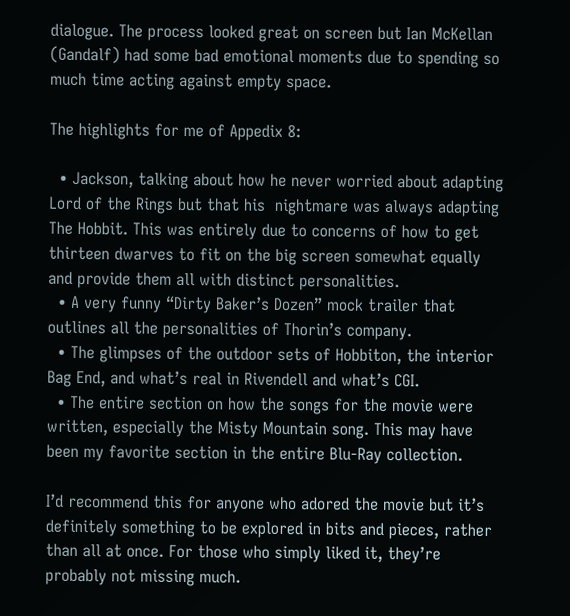dialogue. The process looked great on screen but Ian McKellan (Gandalf) had some bad emotional moments due to spending so much time acting against empty space.

The highlights for me of Appedix 8:

  • Jackson, talking about how he never worried about adapting Lord of the Rings but that his  nightmare was always adapting The Hobbit. This was entirely due to concerns of how to get thirteen dwarves to fit on the big screen somewhat equally and provide them all with distinct personalities.
  • A very funny “Dirty Baker’s Dozen” mock trailer that outlines all the personalities of Thorin’s company.
  • The glimpses of the outdoor sets of Hobbiton, the interior Bag End, and what’s real in Rivendell and what’s CGI.
  • The entire section on how the songs for the movie were written, especially the Misty Mountain song. This may have been my favorite section in the entire Blu-Ray collection.

I’d recommend this for anyone who adored the movie but it’s definitely something to be explored in bits and pieces, rather than all at once. For those who simply liked it, they’re probably not missing much.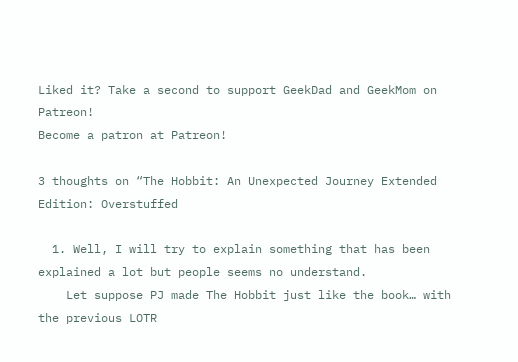Liked it? Take a second to support GeekDad and GeekMom on Patreon!
Become a patron at Patreon!

3 thoughts on “The Hobbit: An Unexpected Journey Extended Edition: Overstuffed

  1. Well, I will try to explain something that has been explained a lot but people seems no understand.
    Let suppose PJ made The Hobbit just like the book… with the previous LOTR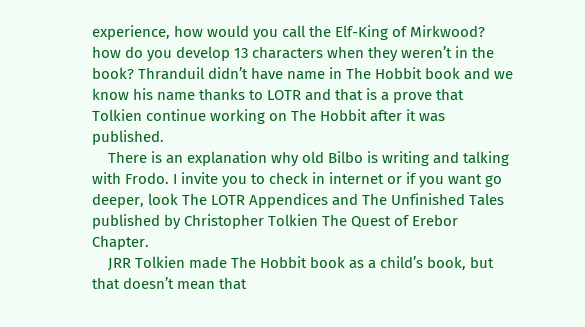experience, how would you call the Elf-King of Mirkwood? how do you develop 13 characters when they weren’t in the book? Thranduil didn’t have name in The Hobbit book and we know his name thanks to LOTR and that is a prove that Tolkien continue working on The Hobbit after it was published.
    There is an explanation why old Bilbo is writing and talking with Frodo. I invite you to check in internet or if you want go deeper, look The LOTR Appendices and The Unfinished Tales published by Christopher Tolkien The Quest of Erebor Chapter.
    JRR Tolkien made The Hobbit book as a child’s book, but that doesn’t mean that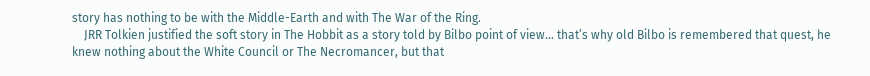story has nothing to be with the Middle-Earth and with The War of the Ring.
    JRR Tolkien justified the soft story in The Hobbit as a story told by Bilbo point of view… that’s why old Bilbo is remembered that quest, he knew nothing about the White Council or The Necromancer, but that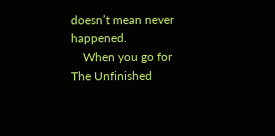doesn’t mean never happened.
    When you go for The Unfinished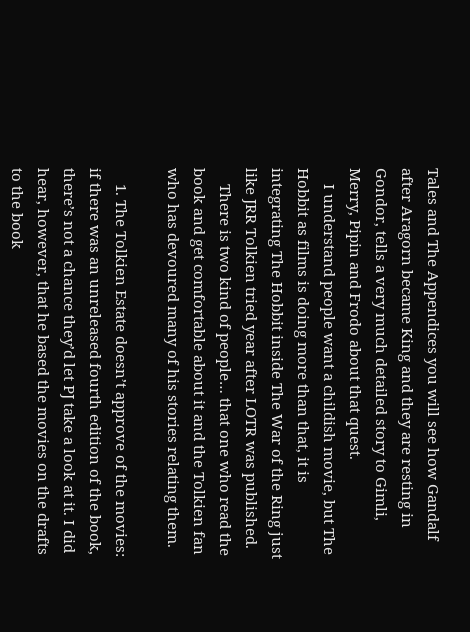Tales and The Appendices you will see how Gandalf after Aragorn became King and they are resting in Gondor, tells a very much detailed story to Gimli, Merry, Pipin and Frodo about that quest.
    I understand people want a childish movie, but The Hobbit as films is doing more than that, it is integrating The Hobbit inside The War of the Ring just like JRR Tolkien tried year after LOTR was published.
    There is two kind of people… that one who read the book and get comfortable about it and the Tolkien fan who has devoured many of his stories relating them.

    1. The Tolkien Estate doesn’t approve of the movies: if there was an unreleased fourth edition of the book, there’s not a chance they’d let PJ take a look at it. I did hear, however, that he based the movies on the drafts to the book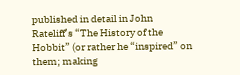published in detail in John Rateliff’s “The History of the Hobbit” (or rather he “inspired” on them; making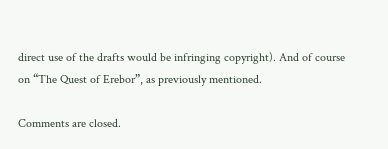direct use of the drafts would be infringing copyright). And of course on “The Quest of Erebor”, as previously mentioned.

Comments are closed.